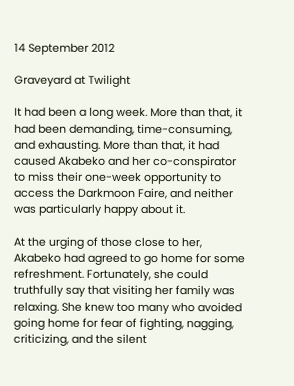14 September 2012

Graveyard at Twilight

It had been a long week. More than that, it had been demanding, time-consuming, and exhausting. More than that, it had caused Akabeko and her co-conspirator to miss their one-week opportunity to access the Darkmoon Faire, and neither was particularly happy about it.

At the urging of those close to her, Akabeko had agreed to go home for some refreshment. Fortunately, she could truthfully say that visiting her family was relaxing. She knew too many who avoided going home for fear of fighting, nagging, criticizing, and the silent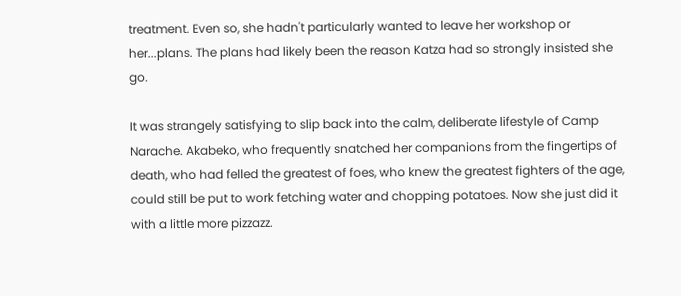treatment. Even so, she hadn't particularly wanted to leave her workshop or her...plans. The plans had likely been the reason Katza had so strongly insisted she go.

It was strangely satisfying to slip back into the calm, deliberate lifestyle of Camp Narache. Akabeko, who frequently snatched her companions from the fingertips of death, who had felled the greatest of foes, who knew the greatest fighters of the age, could still be put to work fetching water and chopping potatoes. Now she just did it with a little more pizzazz.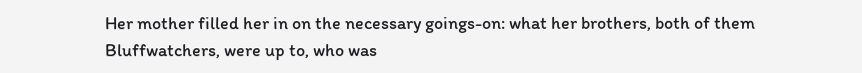Her mother filled her in on the necessary goings-on: what her brothers, both of them Bluffwatchers, were up to, who was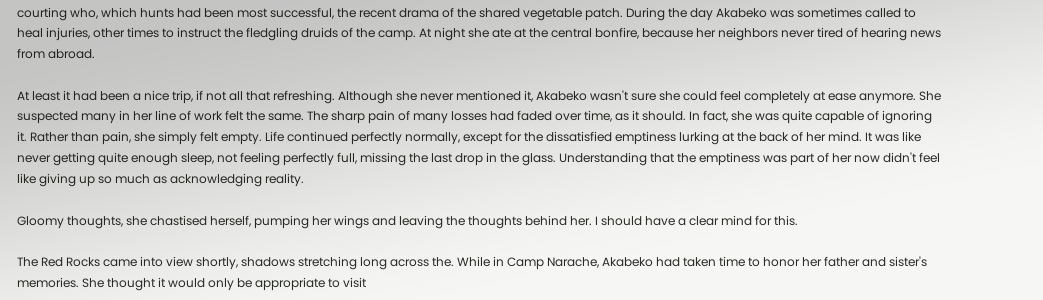courting who, which hunts had been most successful, the recent drama of the shared vegetable patch. During the day Akabeko was sometimes called to heal injuries, other times to instruct the fledgling druids of the camp. At night she ate at the central bonfire, because her neighbors never tired of hearing news from abroad.

At least it had been a nice trip, if not all that refreshing. Although she never mentioned it, Akabeko wasn't sure she could feel completely at ease anymore. She suspected many in her line of work felt the same. The sharp pain of many losses had faded over time, as it should. In fact, she was quite capable of ignoring it. Rather than pain, she simply felt empty. Life continued perfectly normally, except for the dissatisfied emptiness lurking at the back of her mind. It was like never getting quite enough sleep, not feeling perfectly full, missing the last drop in the glass. Understanding that the emptiness was part of her now didn't feel like giving up so much as acknowledging reality.

Gloomy thoughts, she chastised herself, pumping her wings and leaving the thoughts behind her. I should have a clear mind for this.

The Red Rocks came into view shortly, shadows stretching long across the. While in Camp Narache, Akabeko had taken time to honor her father and sister's memories. She thought it would only be appropriate to visit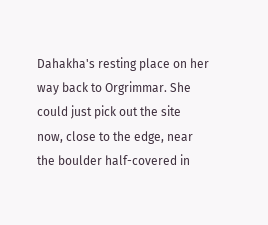Dahakha's resting place on her way back to Orgrimmar. She could just pick out the site now, close to the edge, near the boulder half-covered in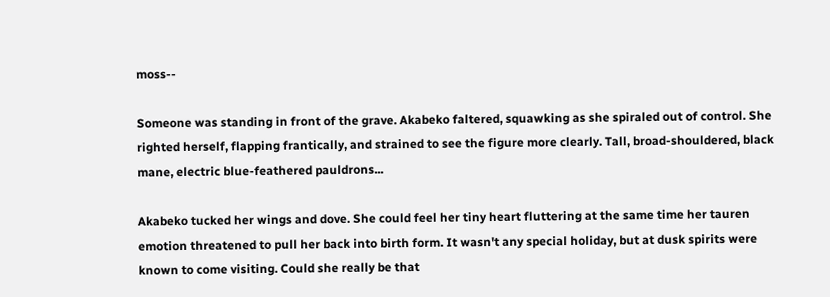moss--

Someone was standing in front of the grave. Akabeko faltered, squawking as she spiraled out of control. She righted herself, flapping frantically, and strained to see the figure more clearly. Tall, broad-shouldered, black mane, electric blue-feathered pauldrons...

Akabeko tucked her wings and dove. She could feel her tiny heart fluttering at the same time her tauren emotion threatened to pull her back into birth form. It wasn't any special holiday, but at dusk spirits were known to come visiting. Could she really be that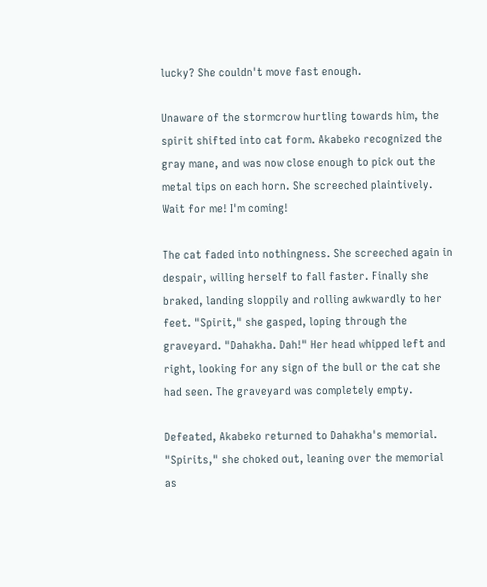lucky? She couldn't move fast enough.

Unaware of the stormcrow hurtling towards him, the spirit shifted into cat form. Akabeko recognized the gray mane, and was now close enough to pick out the metal tips on each horn. She screeched plaintively. Wait for me! I'm coming!

The cat faded into nothingness. She screeched again in despair, willing herself to fall faster. Finally she braked, landing sloppily and rolling awkwardly to her feet. "Spirit," she gasped, loping through the graveyard. "Dahakha. Dah!" Her head whipped left and right, looking for any sign of the bull or the cat she had seen. The graveyard was completely empty.

Defeated, Akabeko returned to Dahakha's memorial. "Spirits," she choked out, leaning over the memorial as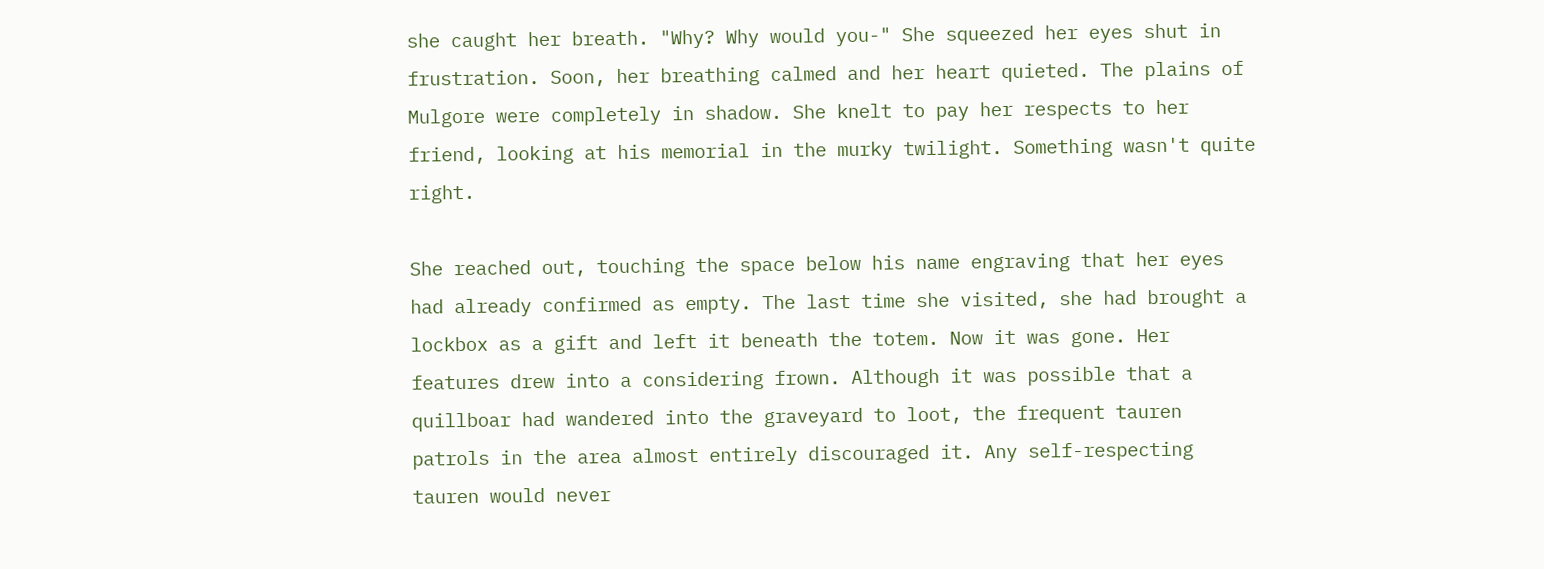she caught her breath. "Why? Why would you-" She squeezed her eyes shut in frustration. Soon, her breathing calmed and her heart quieted. The plains of Mulgore were completely in shadow. She knelt to pay her respects to her friend, looking at his memorial in the murky twilight. Something wasn't quite right.

She reached out, touching the space below his name engraving that her eyes had already confirmed as empty. The last time she visited, she had brought a lockbox as a gift and left it beneath the totem. Now it was gone. Her features drew into a considering frown. Although it was possible that a quillboar had wandered into the graveyard to loot, the frequent tauren patrols in the area almost entirely discouraged it. Any self-respecting tauren would never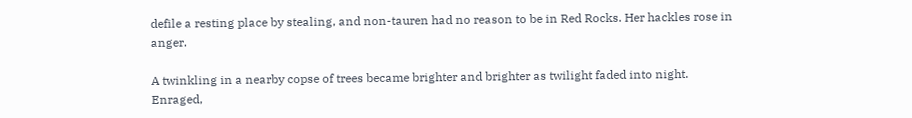defile a resting place by stealing, and non-tauren had no reason to be in Red Rocks. Her hackles rose in anger.

A twinkling in a nearby copse of trees became brighter and brighter as twilight faded into night. Enraged,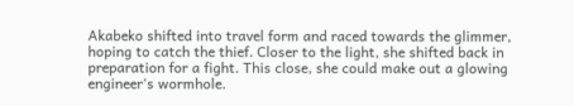Akabeko shifted into travel form and raced towards the glimmer, hoping to catch the thief. Closer to the light, she shifted back in preparation for a fight. This close, she could make out a glowing engineer's wormhole.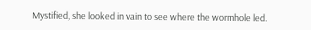Mystified, she looked in vain to see where the wormhole led.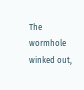The wormhole winked out,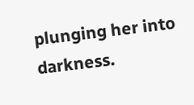plunging her into darkness.